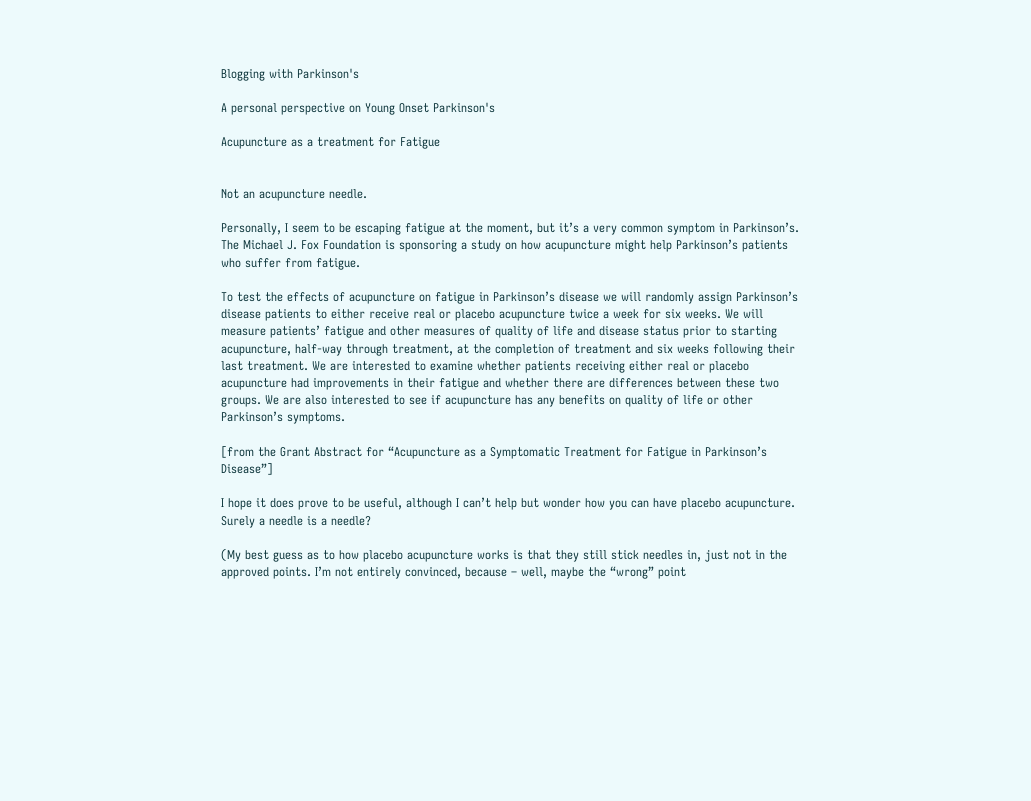Blogging with Parkinson's

A personal perspective on Young Onset Parkinson's

Acupuncture as a treatment for Fatigue


Not an acupuncture needle.

Personally, I seem to be escaping fatigue at the moment, but it’s a very common symptom in Parkinson’s. The Michael J. Fox Foundation is sponsoring a study on how acupuncture might help Parkinson’s patients who suffer from fatigue.

To test the effects of acupuncture on fatigue in Parkinson’s disease we will randomly assign Parkinson’s disease patients to either receive real or placebo acupuncture twice a week for six weeks. We will measure patients’ fatigue and other measures of quality of life and disease status prior to starting acupuncture, half-way through treatment, at the completion of treatment and six weeks following their last treatment. We are interested to examine whether patients receiving either real or placebo acupuncture had improvements in their fatigue and whether there are differences between these two groups. We are also interested to see if acupuncture has any benefits on quality of life or other Parkinson’s symptoms.

[from the Grant Abstract for “Acupuncture as a Symptomatic Treatment for Fatigue in Parkinson’s Disease”]

I hope it does prove to be useful, although I can’t help but wonder how you can have placebo acupuncture. Surely a needle is a needle?

(My best guess as to how placebo acupuncture works is that they still stick needles in, just not in the approved points. I’m not entirely convinced, because – well, maybe the “wrong” point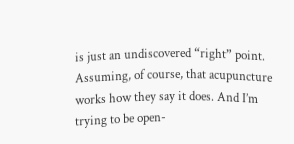is just an undiscovered “right” point. Assuming, of course, that acupuncture works how they say it does. And I’m trying to be open-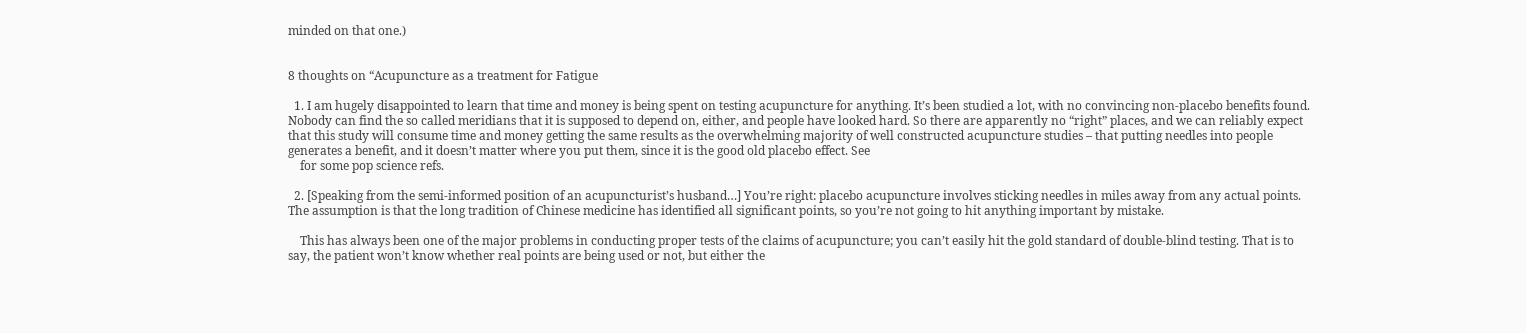minded on that one.)


8 thoughts on “Acupuncture as a treatment for Fatigue

  1. I am hugely disappointed to learn that time and money is being spent on testing acupuncture for anything. It’s been studied a lot, with no convincing non-placebo benefits found. Nobody can find the so called meridians that it is supposed to depend on, either, and people have looked hard. So there are apparently no “right” places, and we can reliably expect that this study will consume time and money getting the same results as the overwhelming majority of well constructed acupuncture studies – that putting needles into people generates a benefit, and it doesn’t matter where you put them, since it is the good old placebo effect. See
    for some pop science refs.

  2. [Speaking from the semi-informed position of an acupuncturist’s husband…] You’re right: placebo acupuncture involves sticking needles in miles away from any actual points. The assumption is that the long tradition of Chinese medicine has identified all significant points, so you’re not going to hit anything important by mistake.

    This has always been one of the major problems in conducting proper tests of the claims of acupuncture; you can’t easily hit the gold standard of double-blind testing. That is to say, the patient won’t know whether real points are being used or not, but either the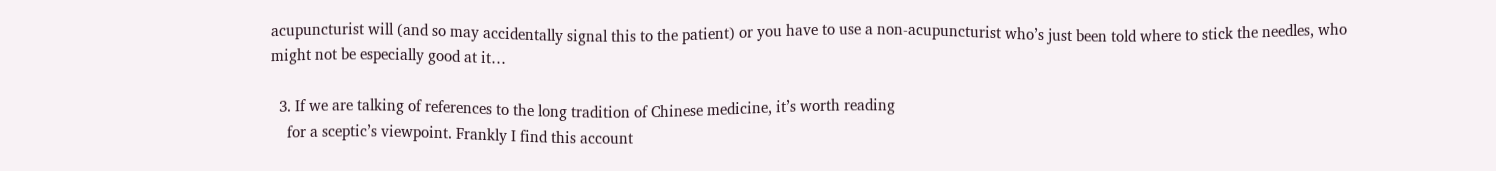acupuncturist will (and so may accidentally signal this to the patient) or you have to use a non-acupuncturist who’s just been told where to stick the needles, who might not be especially good at it…

  3. If we are talking of references to the long tradition of Chinese medicine, it’s worth reading
    for a sceptic’s viewpoint. Frankly I find this account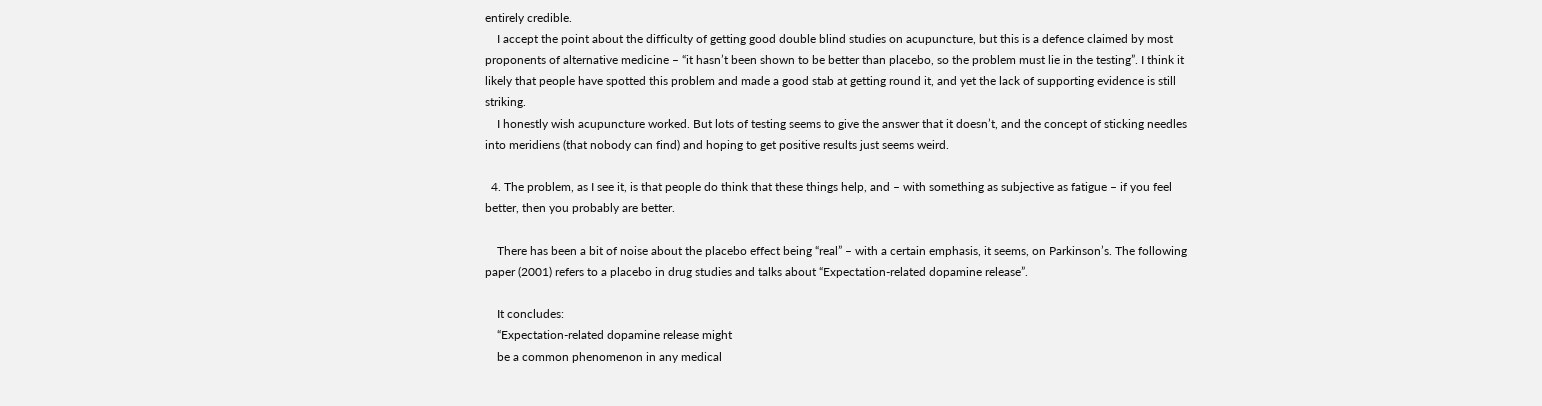entirely credible.
    I accept the point about the difficulty of getting good double blind studies on acupuncture, but this is a defence claimed by most proponents of alternative medicine – “it hasn’t been shown to be better than placebo, so the problem must lie in the testing”. I think it likely that people have spotted this problem and made a good stab at getting round it, and yet the lack of supporting evidence is still striking.
    I honestly wish acupuncture worked. But lots of testing seems to give the answer that it doesn’t, and the concept of sticking needles into meridiens (that nobody can find) and hoping to get positive results just seems weird.

  4. The problem, as I see it, is that people do think that these things help, and – with something as subjective as fatigue – if you feel better, then you probably are better.

    There has been a bit of noise about the placebo effect being “real” – with a certain emphasis, it seems, on Parkinson’s. The following paper (2001) refers to a placebo in drug studies and talks about “Expectation-related dopamine release”.

    It concludes:
    “Expectation-related dopamine release might
    be a common phenomenon in any medical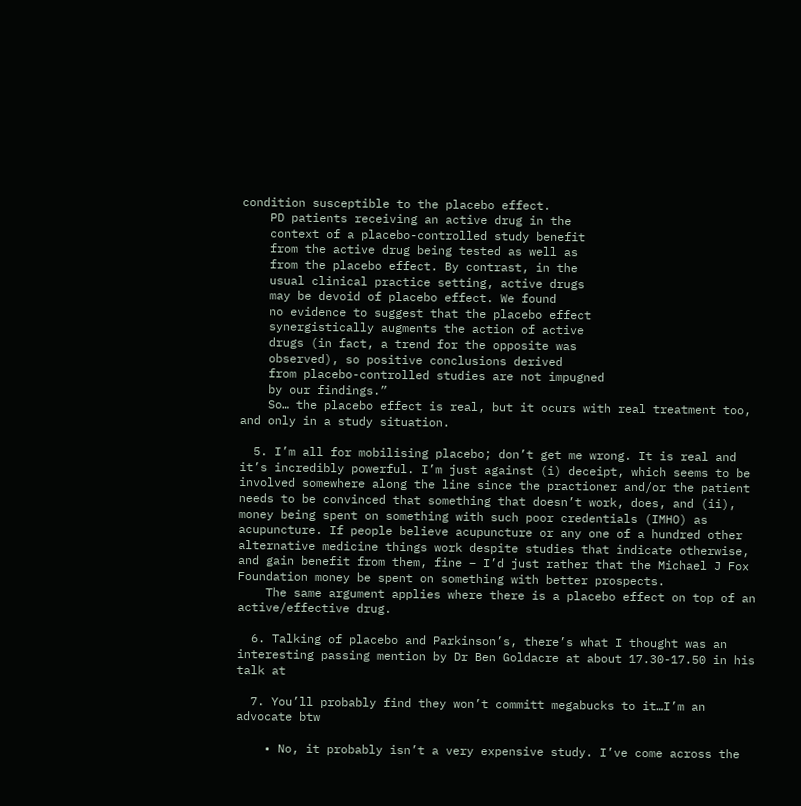condition susceptible to the placebo effect.
    PD patients receiving an active drug in the
    context of a placebo-controlled study benefit
    from the active drug being tested as well as
    from the placebo effect. By contrast, in the
    usual clinical practice setting, active drugs
    may be devoid of placebo effect. We found
    no evidence to suggest that the placebo effect
    synergistically augments the action of active
    drugs (in fact, a trend for the opposite was
    observed), so positive conclusions derived
    from placebo-controlled studies are not impugned
    by our findings.”
    So… the placebo effect is real, but it ocurs with real treatment too, and only in a study situation.

  5. I’m all for mobilising placebo; don’t get me wrong. It is real and it’s incredibly powerful. I’m just against (i) deceipt, which seems to be involved somewhere along the line since the practioner and/or the patient needs to be convinced that something that doesn’t work, does, and (ii), money being spent on something with such poor credentials (IMHO) as acupuncture. If people believe acupuncture or any one of a hundred other alternative medicine things work despite studies that indicate otherwise, and gain benefit from them, fine – I’d just rather that the Michael J Fox Foundation money be spent on something with better prospects.
    The same argument applies where there is a placebo effect on top of an active/effective drug.

  6. Talking of placebo and Parkinson’s, there’s what I thought was an interesting passing mention by Dr Ben Goldacre at about 17.30-17.50 in his talk at

  7. You’ll probably find they won’t committ megabucks to it…I’m an advocate btw

    • No, it probably isn’t a very expensive study. I’ve come across the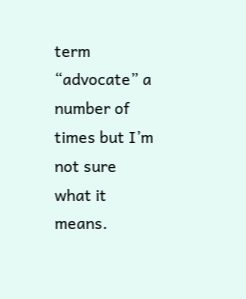term “advocate” a number of times but I’m not sure what it means.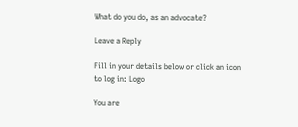What do you do, as an advocate?

Leave a Reply

Fill in your details below or click an icon to log in: Logo

You are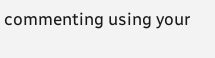commenting using your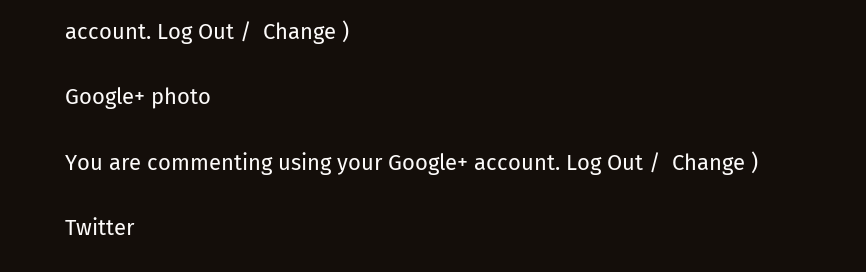account. Log Out /  Change )

Google+ photo

You are commenting using your Google+ account. Log Out /  Change )

Twitter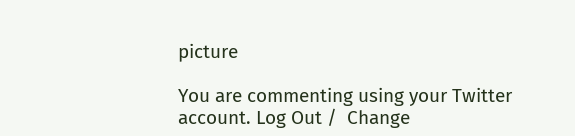picture

You are commenting using your Twitter account. Log Out /  Change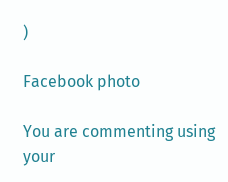)

Facebook photo

You are commenting using your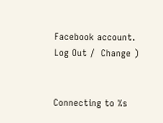Facebook account. Log Out /  Change )


Connecting to %s